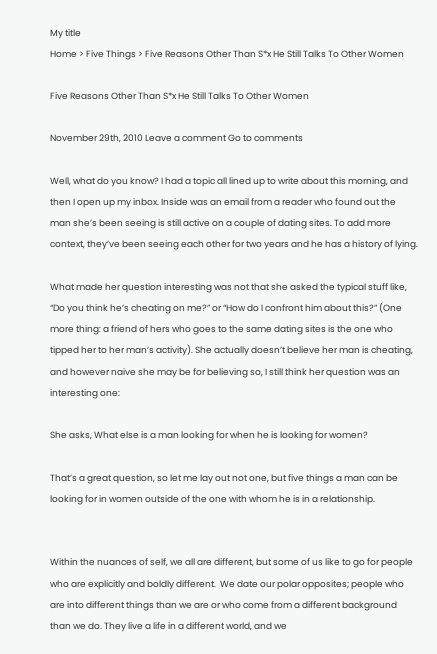My title
Home > Five Things > Five Reasons Other Than S*x He Still Talks To Other Women

Five Reasons Other Than S*x He Still Talks To Other Women

November 29th, 2010 Leave a comment Go to comments

Well, what do you know? I had a topic all lined up to write about this morning, and then I open up my inbox. Inside was an email from a reader who found out the man she’s been seeing is still active on a couple of dating sites. To add more context, they’ve been seeing each other for two years and he has a history of lying.

What made her question interesting was not that she asked the typical stuff like, “Do you think he’s cheating on me?” or “How do I confront him about this?” (One more thing: a friend of hers who goes to the same dating sites is the one who tipped her to her man’s activity). She actually doesn’t believe her man is cheating, and however naive she may be for believing so, I still think her question was an interesting one:

She asks, What else is a man looking for when he is looking for women?

That’s a great question, so let me lay out not one, but five things a man can be looking for in women outside of the one with whom he is in a relationship.


Within the nuances of self, we all are different, but some of us like to go for people who are explicitly and boldly different.  We date our polar opposites; people who are into different things than we are or who come from a different background than we do. They live a life in a different world, and we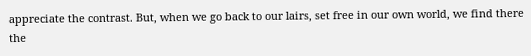appreciate the contrast. But, when we go back to our lairs, set free in our own world, we find there the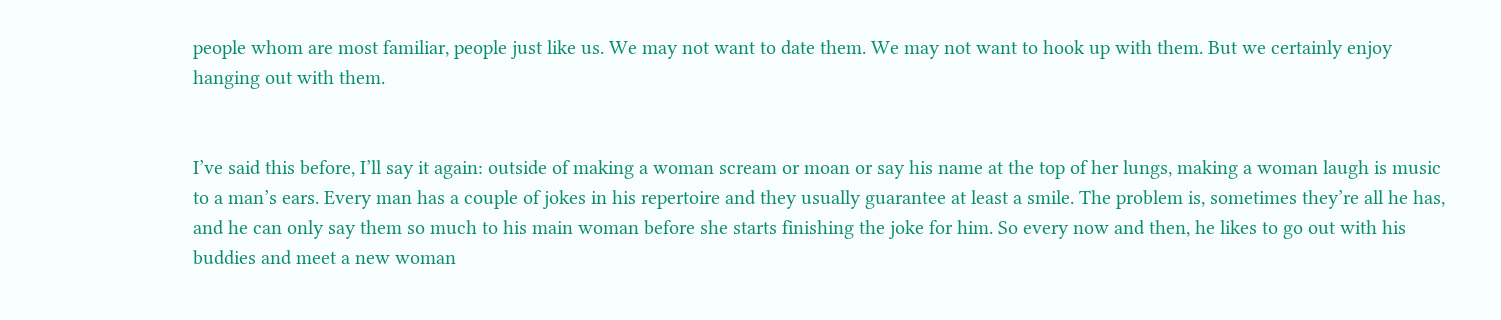people whom are most familiar, people just like us. We may not want to date them. We may not want to hook up with them. But we certainly enjoy hanging out with them.


I’ve said this before, I’ll say it again: outside of making a woman scream or moan or say his name at the top of her lungs, making a woman laugh is music to a man’s ears. Every man has a couple of jokes in his repertoire and they usually guarantee at least a smile. The problem is, sometimes they’re all he has, and he can only say them so much to his main woman before she starts finishing the joke for him. So every now and then, he likes to go out with his buddies and meet a new woman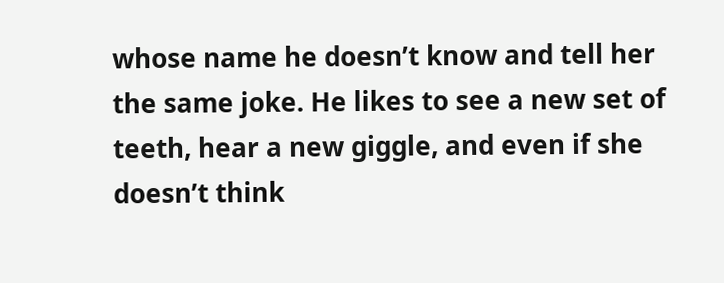whose name he doesn’t know and tell her the same joke. He likes to see a new set of teeth, hear a new giggle, and even if she doesn’t think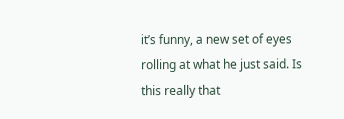it’s funny, a new set of eyes rolling at what he just said. Is this really that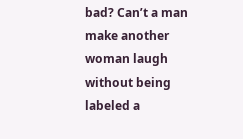bad? Can’t a man make another woman laugh without being labeled a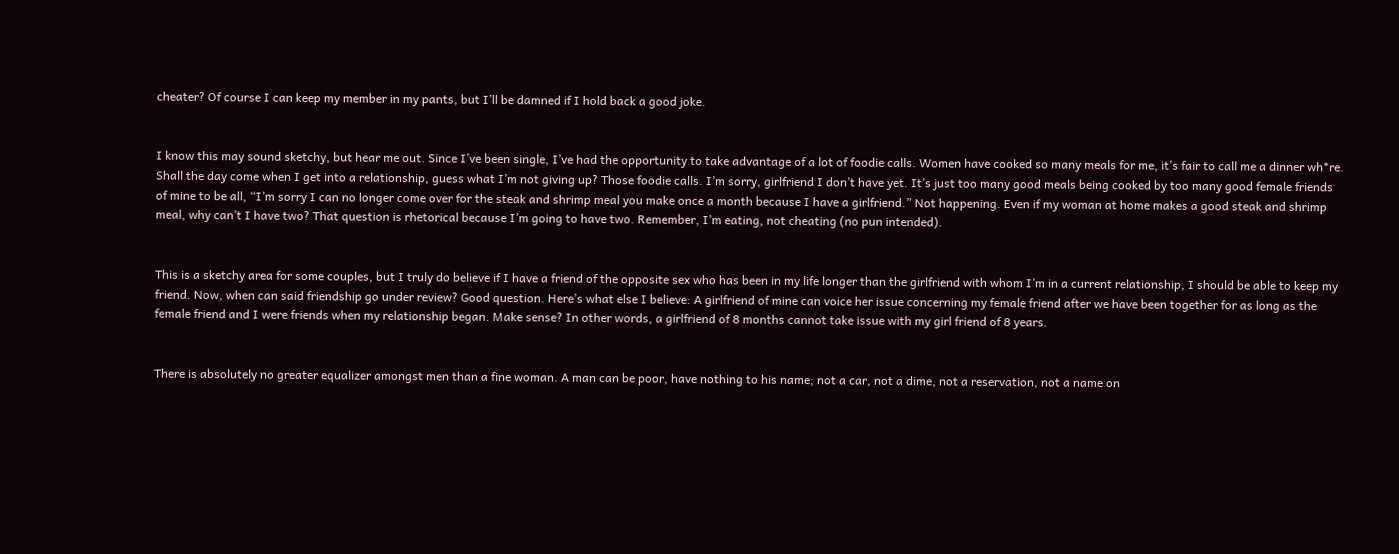cheater? Of course I can keep my member in my pants, but I’ll be damned if I hold back a good joke.


I know this may sound sketchy, but hear me out. Since I’ve been single, I’ve had the opportunity to take advantage of a lot of foodie calls. Women have cooked so many meals for me, it’s fair to call me a dinner wh*re. Shall the day come when I get into a relationship, guess what I’m not giving up? Those foodie calls. I’m sorry, girlfriend I don’t have yet. It’s just too many good meals being cooked by too many good female friends of mine to be all, “I’m sorry I can no longer come over for the steak and shrimp meal you make once a month because I have a girlfriend.” Not happening. Even if my woman at home makes a good steak and shrimp meal, why can’t I have two? That question is rhetorical because I’m going to have two. Remember, I’m eating, not cheating (no pun intended).


This is a sketchy area for some couples, but I truly do believe if I have a friend of the opposite sex who has been in my life longer than the girlfriend with whom I’m in a current relationship, I should be able to keep my friend. Now, when can said friendship go under review? Good question. Here’s what else I believe: A girlfriend of mine can voice her issue concerning my female friend after we have been together for as long as the female friend and I were friends when my relationship began. Make sense? In other words, a girlfriend of 8 months cannot take issue with my girl friend of 8 years.


There is absolutely no greater equalizer amongst men than a fine woman. A man can be poor, have nothing to his name; not a car, not a dime, not a reservation, not a name on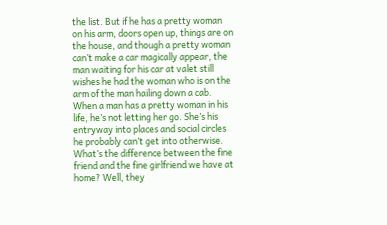the list. But if he has a pretty woman on his arm, doors open up, things are on the house, and though a pretty woman can’t make a car magically appear, the man waiting for his car at valet still wishes he had the woman who is on the arm of the man hailing down a cab. When a man has a pretty woman in his life, he’s not letting her go. She’s his entryway into places and social circles he probably can’t get into otherwise. What’s the difference between the fine friend and the fine girlfriend we have at home? Well, they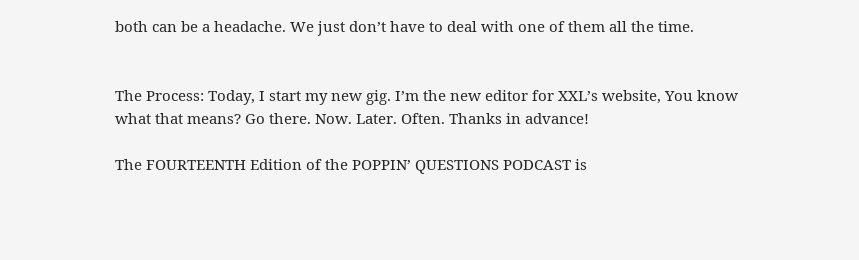both can be a headache. We just don’t have to deal with one of them all the time.


The Process: Today, I start my new gig. I’m the new editor for XXL’s website, You know what that means? Go there. Now. Later. Often. Thanks in advance!

The FOURTEENTH Edition of the POPPIN’ QUESTIONS PODCAST is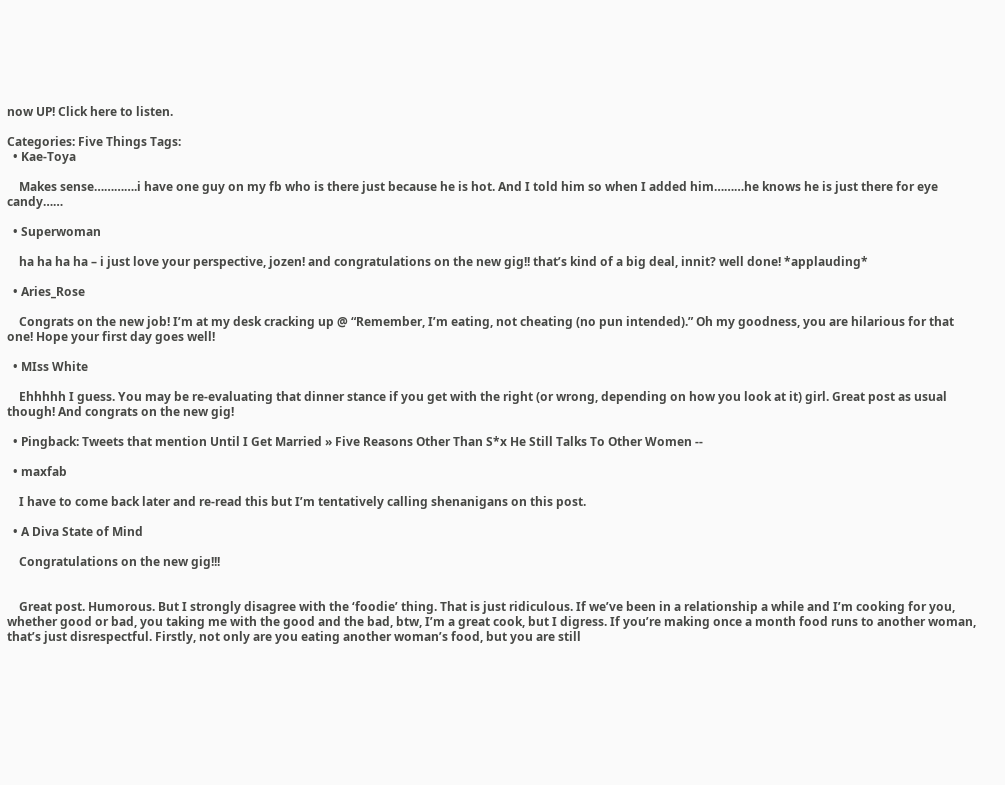now UP! Click here to listen.

Categories: Five Things Tags:
  • Kae-Toya

    Makes sense………….i have one guy on my fb who is there just because he is hot. And I told him so when I added him………he knows he is just there for eye candy……

  • Superwoman

    ha ha ha ha – i just love your perspective, jozen! and congratulations on the new gig!! that’s kind of a big deal, innit? well done! *applauding*

  • Aries_Rose

    Congrats on the new job! I’m at my desk cracking up @ “Remember, I’m eating, not cheating (no pun intended).” Oh my goodness, you are hilarious for that one! Hope your first day goes well!

  • MIss White

    Ehhhhh I guess. You may be re-evaluating that dinner stance if you get with the right (or wrong, depending on how you look at it) girl. Great post as usual though! And congrats on the new gig!

  • Pingback: Tweets that mention Until I Get Married » Five Reasons Other Than S*x He Still Talks To Other Women --

  • maxfab

    I have to come back later and re-read this but I’m tentatively calling shenanigans on this post.

  • A Diva State of Mind

    Congratulations on the new gig!!!


    Great post. Humorous. But I strongly disagree with the ‘foodie’ thing. That is just ridiculous. If we’ve been in a relationship a while and I’m cooking for you, whether good or bad, you taking me with the good and the bad, btw, I’m a great cook, but I digress. If you’re making once a month food runs to another woman, that’s just disrespectful. Firstly, not only are you eating another woman’s food, but you are still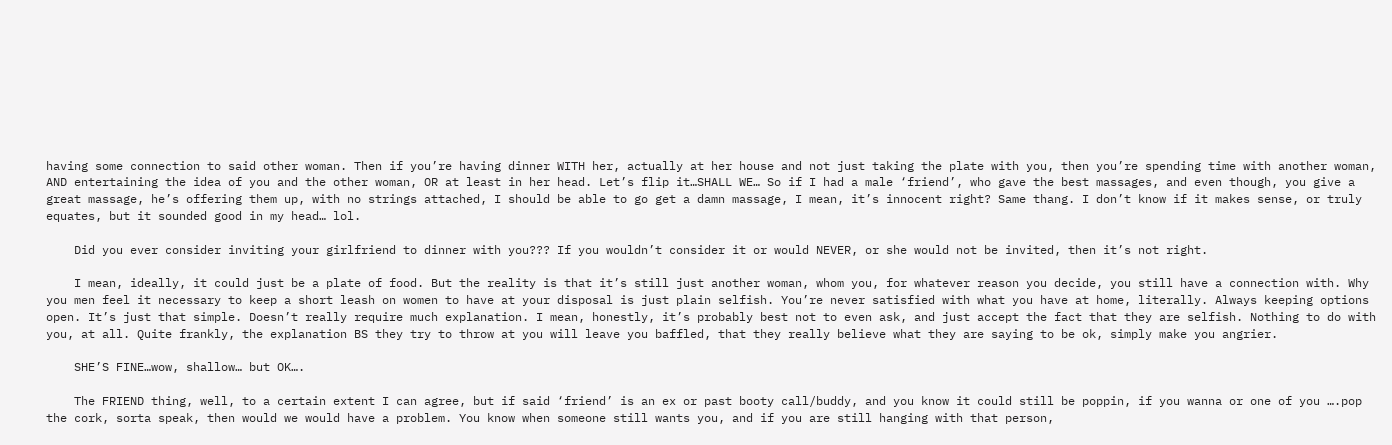having some connection to said other woman. Then if you’re having dinner WITH her, actually at her house and not just taking the plate with you, then you’re spending time with another woman, AND entertaining the idea of you and the other woman, OR at least in her head. Let’s flip it…SHALL WE… So if I had a male ‘friend’, who gave the best massages, and even though, you give a great massage, he’s offering them up, with no strings attached, I should be able to go get a damn massage, I mean, it’s innocent right? Same thang. I don’t know if it makes sense, or truly equates, but it sounded good in my head… lol.

    Did you ever consider inviting your girlfriend to dinner with you??? If you wouldn’t consider it or would NEVER, or she would not be invited, then it’s not right.

    I mean, ideally, it could just be a plate of food. But the reality is that it’s still just another woman, whom you, for whatever reason you decide, you still have a connection with. Why you men feel it necessary to keep a short leash on women to have at your disposal is just plain selfish. You’re never satisfied with what you have at home, literally. Always keeping options open. It’s just that simple. Doesn’t really require much explanation. I mean, honestly, it’s probably best not to even ask, and just accept the fact that they are selfish. Nothing to do with you, at all. Quite frankly, the explanation BS they try to throw at you will leave you baffled, that they really believe what they are saying to be ok, simply make you angrier.

    SHE’S FINE…wow, shallow… but OK….

    The FRIEND thing, well, to a certain extent I can agree, but if said ‘friend’ is an ex or past booty call/buddy, and you know it could still be poppin, if you wanna or one of you ….pop the cork, sorta speak, then would we would have a problem. You know when someone still wants you, and if you are still hanging with that person,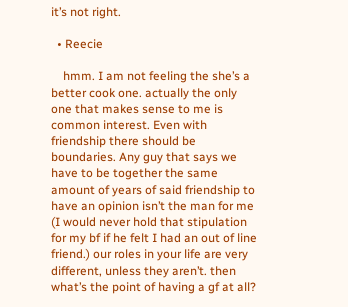it’s not right.

  • Reecie

    hmm. I am not feeling the she’s a better cook one. actually the only one that makes sense to me is common interest. Even with friendship there should be boundaries. Any guy that says we have to be together the same amount of years of said friendship to have an opinion isn’t the man for me (I would never hold that stipulation for my bf if he felt I had an out of line friend.) our roles in your life are very different, unless they aren’t. then what’s the point of having a gf at all?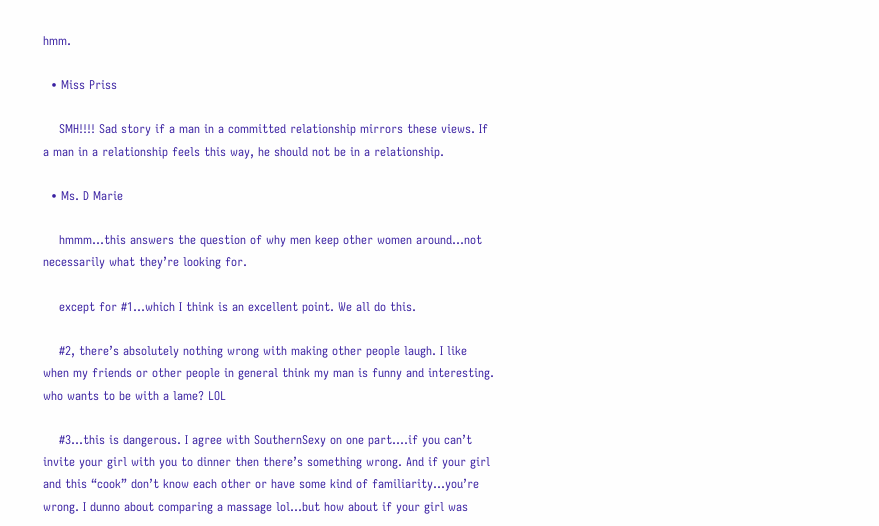hmm.

  • Miss Priss

    SMH!!!! Sad story if a man in a committed relationship mirrors these views. If a man in a relationship feels this way, he should not be in a relationship.

  • Ms. D Marie

    hmmm…this answers the question of why men keep other women around…not necessarily what they’re looking for.

    except for #1…which I think is an excellent point. We all do this.

    #2, there’s absolutely nothing wrong with making other people laugh. I like when my friends or other people in general think my man is funny and interesting. who wants to be with a lame? LOL

    #3…this is dangerous. I agree with SouthernSexy on one part….if you can’t invite your girl with you to dinner then there’s something wrong. And if your girl and this “cook” don’t know each other or have some kind of familiarity…you’re wrong. I dunno about comparing a massage lol…but how about if your girl was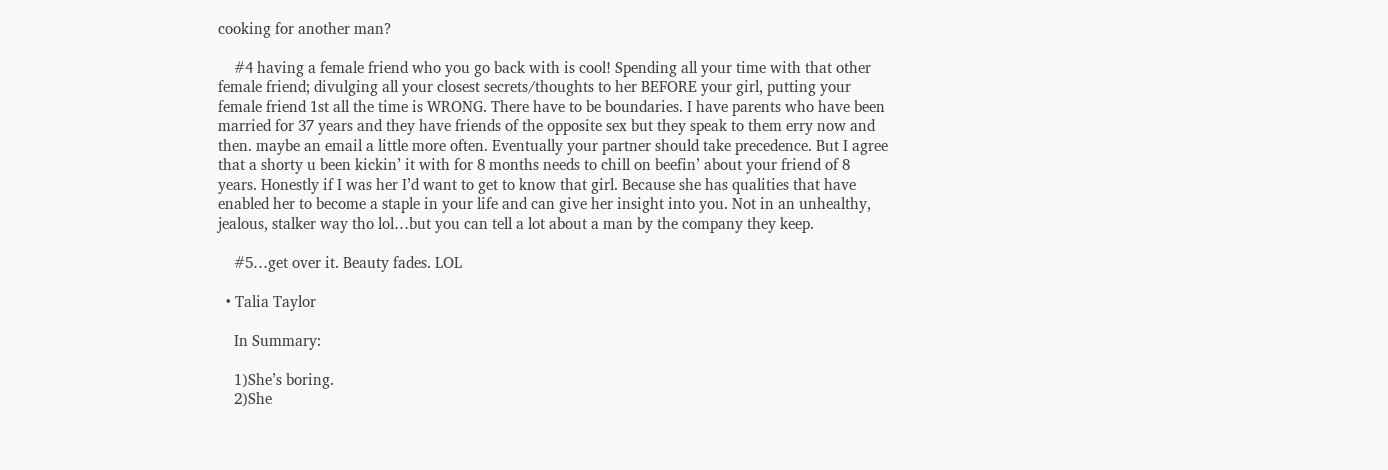cooking for another man?

    #4 having a female friend who you go back with is cool! Spending all your time with that other female friend; divulging all your closest secrets/thoughts to her BEFORE your girl, putting your female friend 1st all the time is WRONG. There have to be boundaries. I have parents who have been married for 37 years and they have friends of the opposite sex but they speak to them erry now and then. maybe an email a little more often. Eventually your partner should take precedence. But I agree that a shorty u been kickin’ it with for 8 months needs to chill on beefin’ about your friend of 8 years. Honestly if I was her I’d want to get to know that girl. Because she has qualities that have enabled her to become a staple in your life and can give her insight into you. Not in an unhealthy, jealous, stalker way tho lol…but you can tell a lot about a man by the company they keep.

    #5…get over it. Beauty fades. LOL

  • Talia Taylor

    In Summary:

    1)She’s boring.
    2)She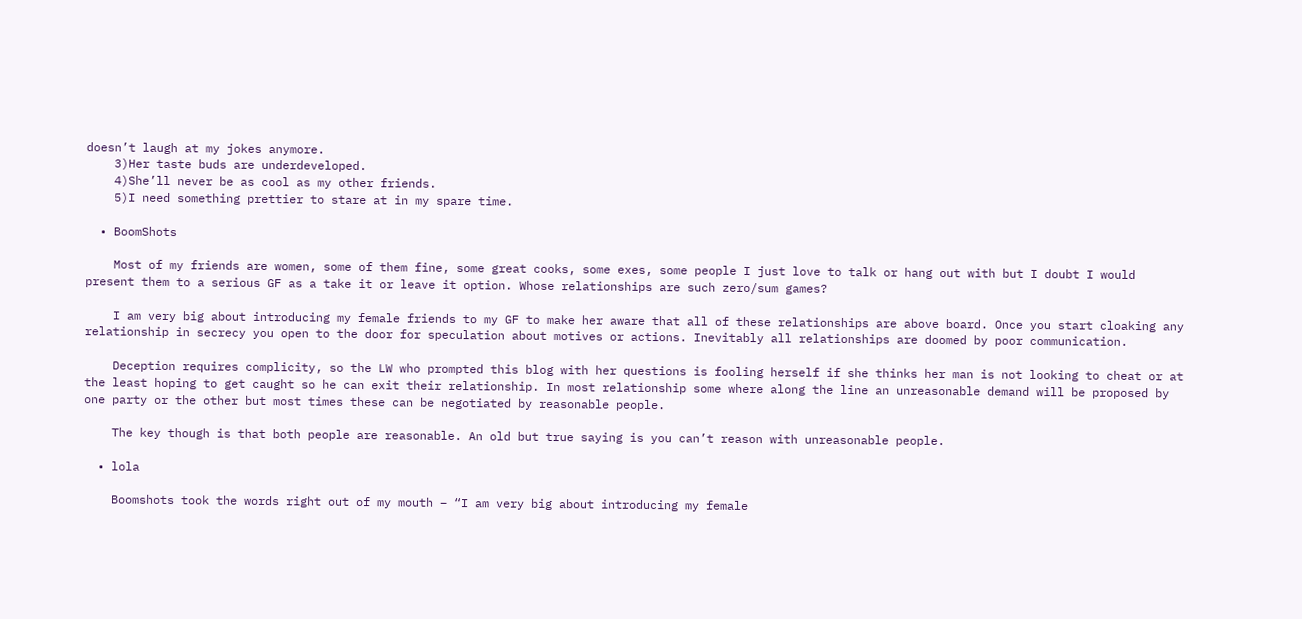doesn’t laugh at my jokes anymore.
    3)Her taste buds are underdeveloped.
    4)She’ll never be as cool as my other friends.
    5)I need something prettier to stare at in my spare time.

  • BoomShots

    Most of my friends are women, some of them fine, some great cooks, some exes, some people I just love to talk or hang out with but I doubt I would present them to a serious GF as a take it or leave it option. Whose relationships are such zero/sum games?

    I am very big about introducing my female friends to my GF to make her aware that all of these relationships are above board. Once you start cloaking any relationship in secrecy you open to the door for speculation about motives or actions. Inevitably all relationships are doomed by poor communication.

    Deception requires complicity, so the LW who prompted this blog with her questions is fooling herself if she thinks her man is not looking to cheat or at the least hoping to get caught so he can exit their relationship. In most relationship some where along the line an unreasonable demand will be proposed by one party or the other but most times these can be negotiated by reasonable people.

    The key though is that both people are reasonable. An old but true saying is you can’t reason with unreasonable people.

  • lola

    Boomshots took the words right out of my mouth – “I am very big about introducing my female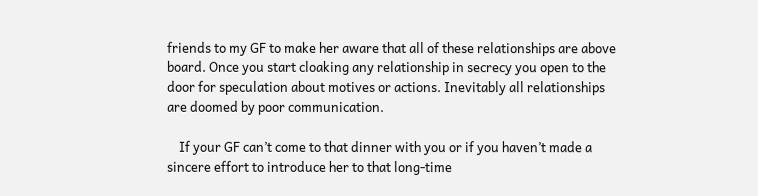friends to my GF to make her aware that all of these relationships are above board. Once you start cloaking any relationship in secrecy you open to the door for speculation about motives or actions. Inevitably all relationships are doomed by poor communication.

    If your GF can’t come to that dinner with you or if you haven’t made a sincere effort to introduce her to that long-time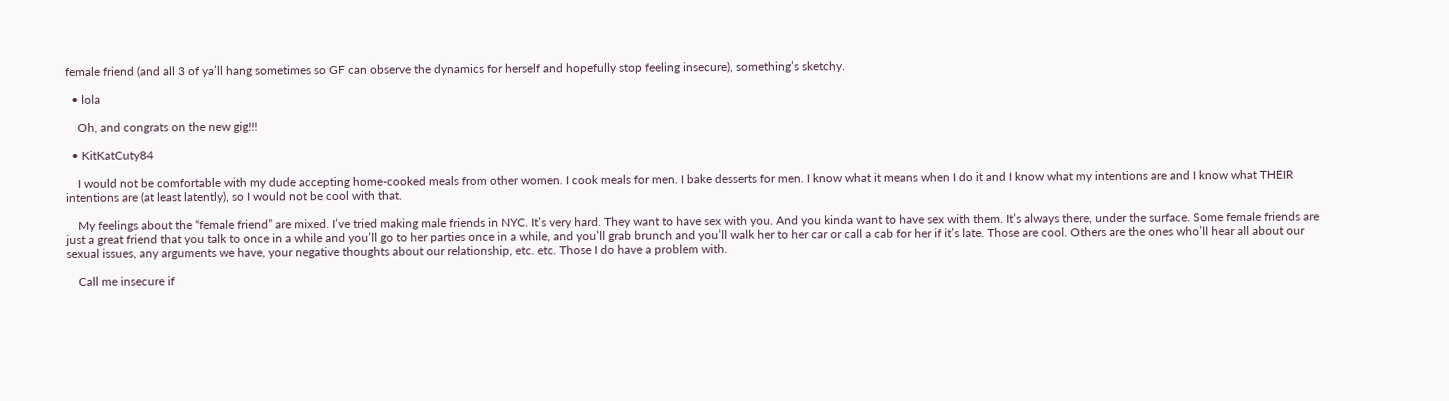female friend (and all 3 of ya’ll hang sometimes so GF can observe the dynamics for herself and hopefully stop feeling insecure), something’s sketchy.

  • lola

    Oh, and congrats on the new gig!!!

  • KitKatCuty84

    I would not be comfortable with my dude accepting home-cooked meals from other women. I cook meals for men. I bake desserts for men. I know what it means when I do it and I know what my intentions are and I know what THEIR intentions are (at least latently), so I would not be cool with that.

    My feelings about the “female friend” are mixed. I’ve tried making male friends in NYC. It’s very hard. They want to have sex with you. And you kinda want to have sex with them. It’s always there, under the surface. Some female friends are just a great friend that you talk to once in a while and you’ll go to her parties once in a while, and you’ll grab brunch and you’ll walk her to her car or call a cab for her if it’s late. Those are cool. Others are the ones who’ll hear all about our sexual issues, any arguments we have, your negative thoughts about our relationship, etc. etc. Those I do have a problem with.

    Call me insecure if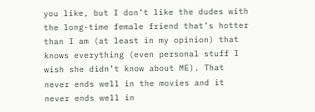you like, but I don’t like the dudes with the long-time female friend that’s hotter than I am (at least in my opinion) that knows everything (even personal stuff I wish she didn’t know about ME). That never ends well in the movies and it never ends well in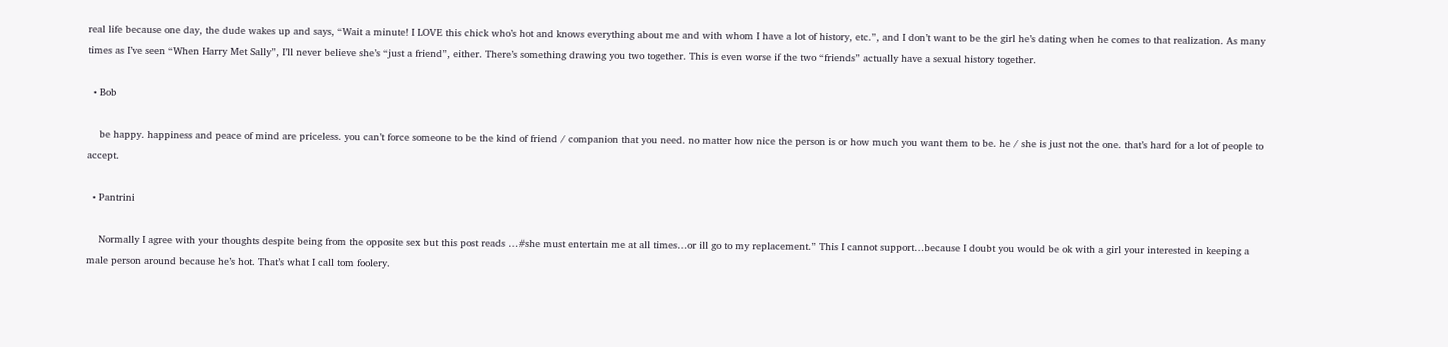real life because one day, the dude wakes up and says, “Wait a minute! I LOVE this chick who’s hot and knows everything about me and with whom I have a lot of history, etc.”, and I don’t want to be the girl he’s dating when he comes to that realization. As many times as I’ve seen “When Harry Met Sally”, I’ll never believe she’s “just a friend”, either. There’s something drawing you two together. This is even worse if the two “friends” actually have a sexual history together.

  • Bob

    be happy. happiness and peace of mind are priceless. you can’t force someone to be the kind of friend / companion that you need. no matter how nice the person is or how much you want them to be. he / she is just not the one. that’s hard for a lot of people to accept.

  • Pantrini

    Normally I agree with your thoughts despite being from the opposite sex but this post reads …#she must entertain me at all times…or ill go to my replacement.” This I cannot support…because I doubt you would be ok with a girl your interested in keeping a male person around because he’s hot. That’s what I call tom foolery.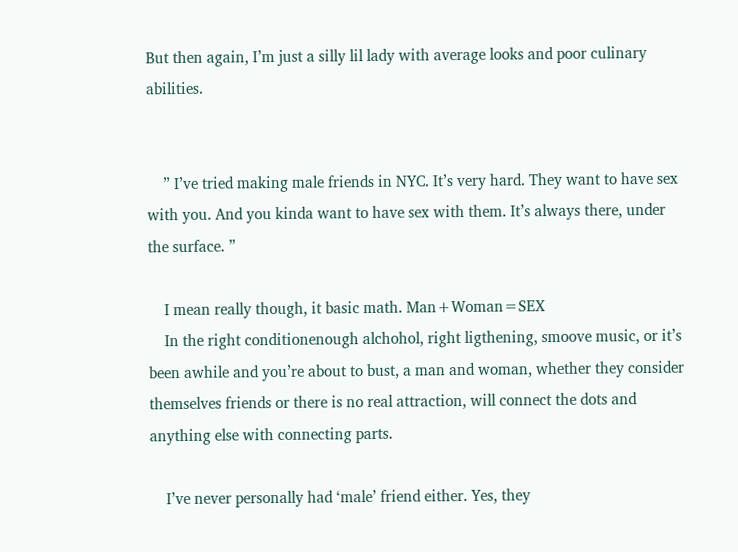But then again, I’m just a silly lil lady with average looks and poor culinary abilities.


    ” I’ve tried making male friends in NYC. It’s very hard. They want to have sex with you. And you kinda want to have sex with them. It’s always there, under the surface. ”

    I mean really though, it basic math. Man+Woman=SEX
    In the right conditionenough alchohol, right ligthening, smoove music, or it’s been awhile and you’re about to bust, a man and woman, whether they consider themselves friends or there is no real attraction, will connect the dots and anything else with connecting parts.

    I’ve never personally had ‘male’ friend either. Yes, they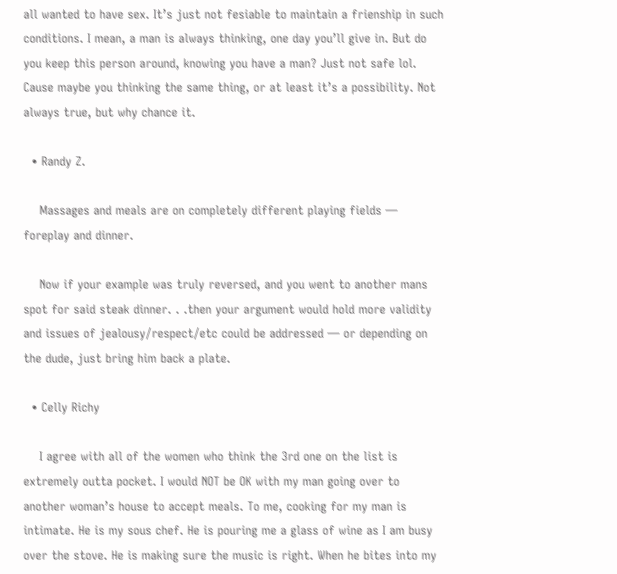all wanted to have sex. It’s just not fesiable to maintain a frienship in such conditions. I mean, a man is always thinking, one day you’ll give in. But do you keep this person around, knowing you have a man? Just not safe lol. Cause maybe you thinking the same thing, or at least it’s a possibility. Not always true, but why chance it.

  • Randy Z.

    Massages and meals are on completely different playing fields — foreplay and dinner.

    Now if your example was truly reversed, and you went to another mans spot for said steak dinner. . .then your argument would hold more validity and issues of jealousy/respect/etc could be addressed — or depending on the dude, just bring him back a plate.

  • Celly Richy

    I agree with all of the women who think the 3rd one on the list is extremely outta pocket. I would NOT be OK with my man going over to another woman’s house to accept meals. To me, cooking for my man is intimate. He is my sous chef. He is pouring me a glass of wine as I am busy over the stove. He is making sure the music is right. When he bites into my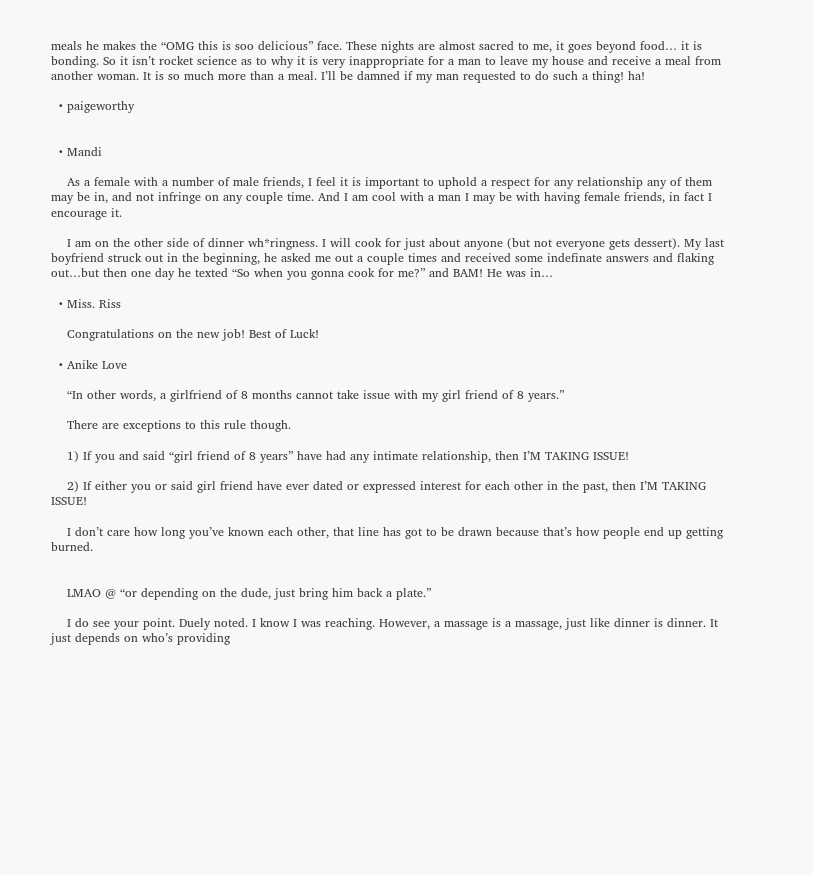meals he makes the “OMG this is soo delicious” face. These nights are almost sacred to me, it goes beyond food… it is bonding. So it isn’t rocket science as to why it is very inappropriate for a man to leave my house and receive a meal from another woman. It is so much more than a meal. I’ll be damned if my man requested to do such a thing! ha!

  • paigeworthy


  • Mandi

    As a female with a number of male friends, I feel it is important to uphold a respect for any relationship any of them may be in, and not infringe on any couple time. And I am cool with a man I may be with having female friends, in fact I encourage it.

    I am on the other side of dinner wh*ringness. I will cook for just about anyone (but not everyone gets dessert). My last boyfriend struck out in the beginning, he asked me out a couple times and received some indefinate answers and flaking out…but then one day he texted “So when you gonna cook for me?” and BAM! He was in…

  • Miss. Riss

    Congratulations on the new job! Best of Luck!

  • Anike Love

    “In other words, a girlfriend of 8 months cannot take issue with my girl friend of 8 years.”

    There are exceptions to this rule though.

    1) If you and said “girl friend of 8 years” have had any intimate relationship, then I’M TAKING ISSUE!

    2) If either you or said girl friend have ever dated or expressed interest for each other in the past, then I’M TAKING ISSUE!

    I don’t care how long you’ve known each other, that line has got to be drawn because that’s how people end up getting burned.


    LMAO @ “or depending on the dude, just bring him back a plate.”

    I do see your point. Duely noted. I know I was reaching. However, a massage is a massage, just like dinner is dinner. It just depends on who’s providing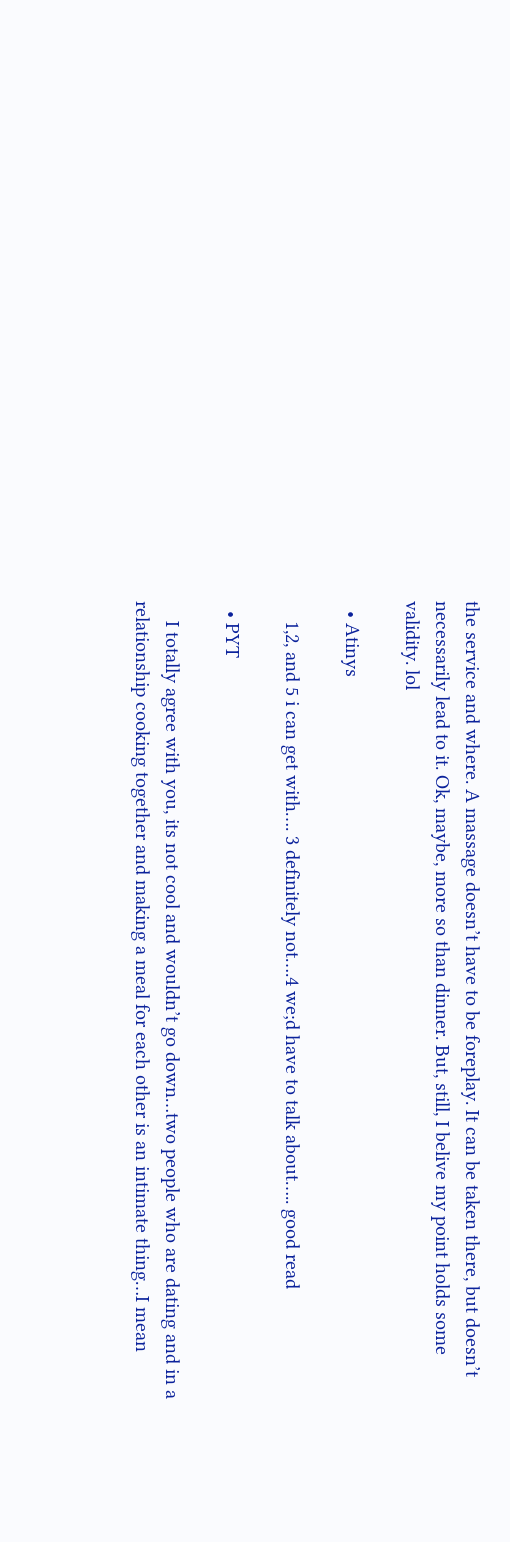the service and where. A massage doesn’t have to be foreplay. It can be taken there, but doesn’t necessarily lead to it. Ok, maybe, more so than dinner. But, still, I belive my point holds some validity. lol

  • Atinys

    1,2, and 5 i can get with…. 3 definitely not….4 we;d have to talk about….. good read

  • PYT

    I totally agree with you, its not cool and wouldn’t go down…two people who are dating and in a relationship cooking together and making a meal for each other is an intimate thing…I mean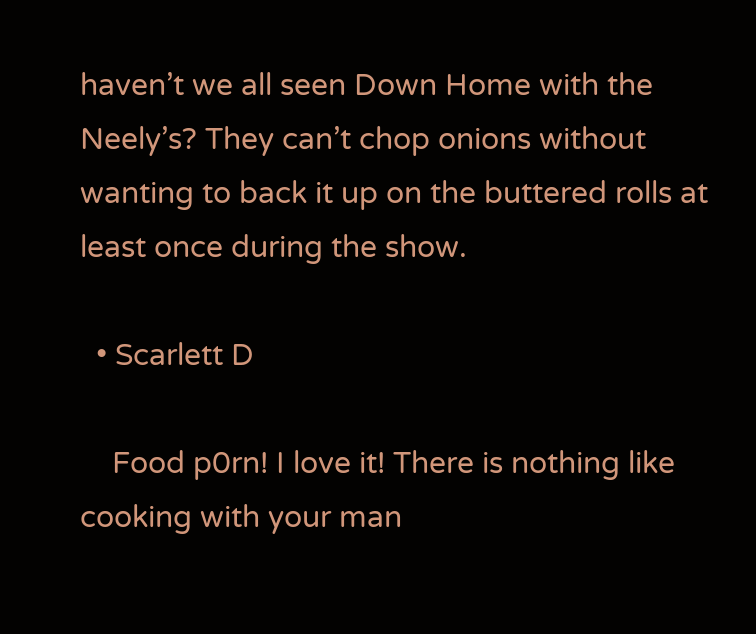haven’t we all seen Down Home with the Neely’s? They can’t chop onions without wanting to back it up on the buttered rolls at least once during the show.

  • Scarlett D

    Food p0rn! I love it! There is nothing like cooking with your man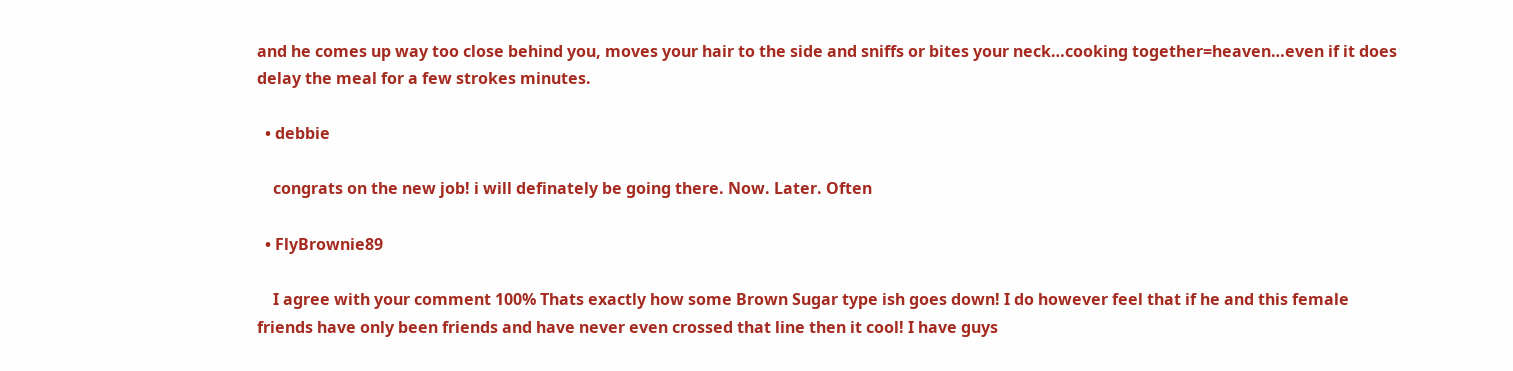and he comes up way too close behind you, moves your hair to the side and sniffs or bites your neck…cooking together=heaven…even if it does delay the meal for a few strokes minutes.

  • debbie

    congrats on the new job! i will definately be going there. Now. Later. Often

  • FlyBrownie89

    I agree with your comment 100% Thats exactly how some Brown Sugar type ish goes down! I do however feel that if he and this female friends have only been friends and have never even crossed that line then it cool! I have guys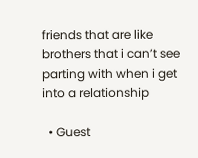friends that are like brothers that i can’t see parting with when i get into a relationship

  • Guest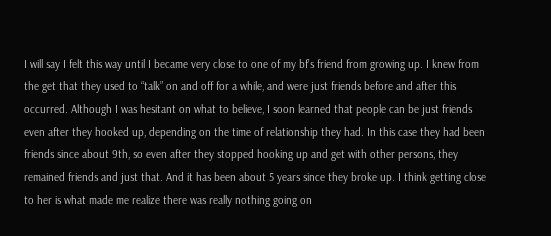I will say I felt this way until I became very close to one of my bf’s friend from growing up. I knew from the get that they used to “talk” on and off for a while, and were just friends before and after this occurred. Although I was hesitant on what to believe, I soon learned that people can be just friends even after they hooked up, depending on the time of relationship they had. In this case they had been friends since about 9th, so even after they stopped hooking up and get with other persons, they remained friends and just that. And it has been about 5 years since they broke up. I think getting close to her is what made me realize there was really nothing going on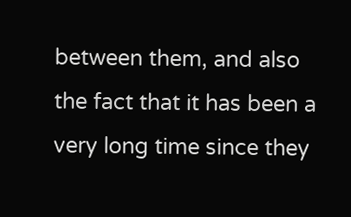between them, and also the fact that it has been a very long time since they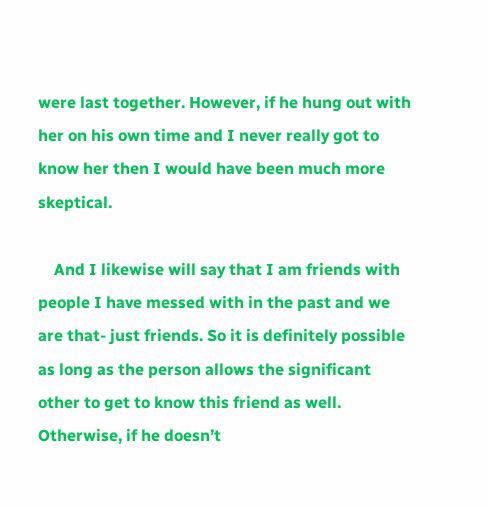were last together. However, if he hung out with her on his own time and I never really got to know her then I would have been much more skeptical.

    And I likewise will say that I am friends with people I have messed with in the past and we are that- just friends. So it is definitely possible as long as the person allows the significant other to get to know this friend as well. Otherwise, if he doesn’t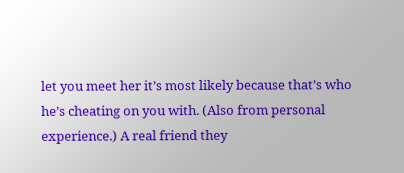let you meet her it’s most likely because that’s who he’s cheating on you with. (Also from personal experience.) A real friend they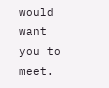would want you to meet.